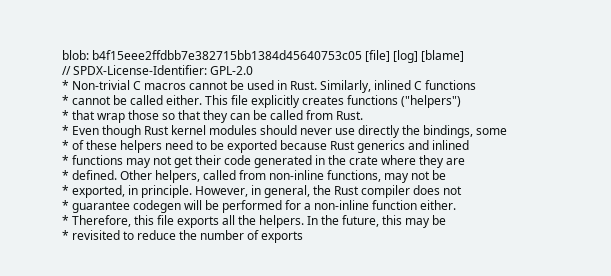blob: b4f15eee2ffdbb7e382715bb1384d45640753c05 [file] [log] [blame]
// SPDX-License-Identifier: GPL-2.0
* Non-trivial C macros cannot be used in Rust. Similarly, inlined C functions
* cannot be called either. This file explicitly creates functions ("helpers")
* that wrap those so that they can be called from Rust.
* Even though Rust kernel modules should never use directly the bindings, some
* of these helpers need to be exported because Rust generics and inlined
* functions may not get their code generated in the crate where they are
* defined. Other helpers, called from non-inline functions, may not be
* exported, in principle. However, in general, the Rust compiler does not
* guarantee codegen will be performed for a non-inline function either.
* Therefore, this file exports all the helpers. In the future, this may be
* revisited to reduce the number of exports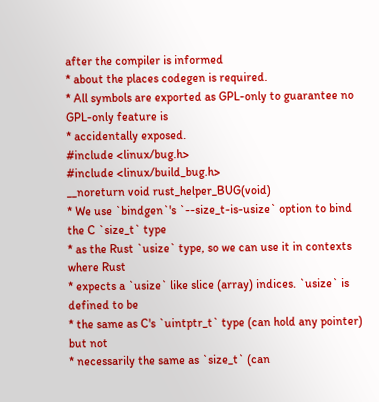after the compiler is informed
* about the places codegen is required.
* All symbols are exported as GPL-only to guarantee no GPL-only feature is
* accidentally exposed.
#include <linux/bug.h>
#include <linux/build_bug.h>
__noreturn void rust_helper_BUG(void)
* We use `bindgen`'s `--size_t-is-usize` option to bind the C `size_t` type
* as the Rust `usize` type, so we can use it in contexts where Rust
* expects a `usize` like slice (array) indices. `usize` is defined to be
* the same as C's `uintptr_t` type (can hold any pointer) but not
* necessarily the same as `size_t` (can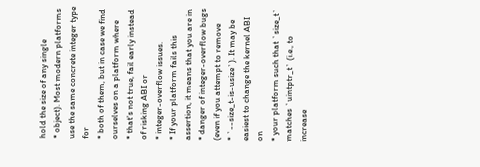hold the size of any single
* object). Most modern platforms use the same concrete integer type for
* both of them, but in case we find ourselves on a platform where
* that's not true, fail early instead of risking ABI or
* integer-overflow issues.
* If your platform fails this assertion, it means that you are in
* danger of integer-overflow bugs (even if you attempt to remove
* `--size_t-is-usize`). It may be easiest to change the kernel ABI on
* your platform such that `size_t` matches `uintptr_t` (i.e., to increase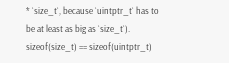* `size_t`, because `uintptr_t` has to be at least as big as `size_t`).
sizeof(size_t) == sizeof(uintptr_t)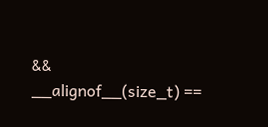&&
__alignof__(size_t) ==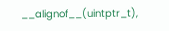__alignof__(uintptr_t),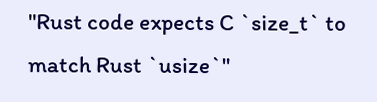"Rust code expects C `size_t` to match Rust `usize`"